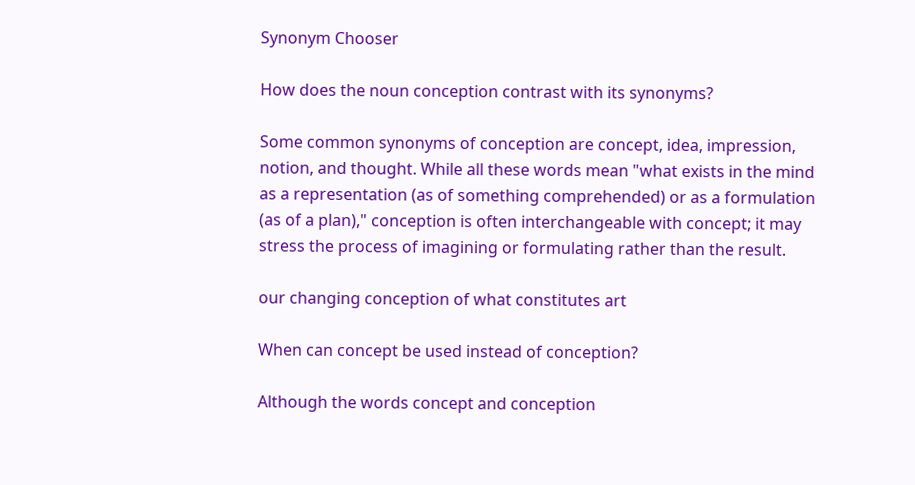Synonym Chooser

How does the noun conception contrast with its synonyms?

Some common synonyms of conception are concept, idea, impression, notion, and thought. While all these words mean "what exists in the mind as a representation (as of something comprehended) or as a formulation (as of a plan)," conception is often interchangeable with concept; it may stress the process of imagining or formulating rather than the result.

our changing conception of what constitutes art

When can concept be used instead of conception?

Although the words concept and conception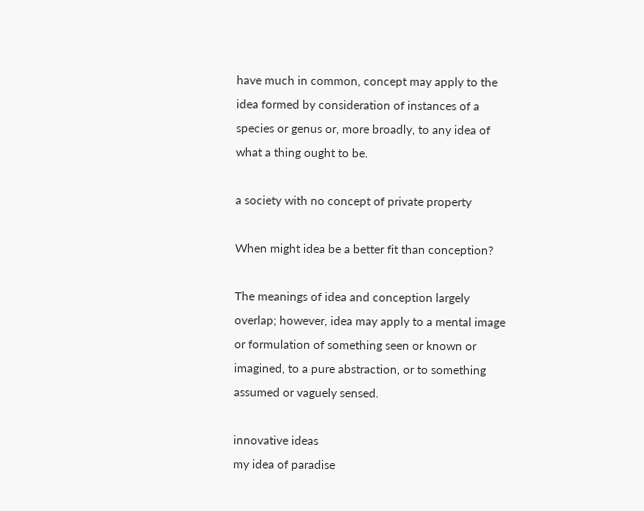have much in common, concept may apply to the idea formed by consideration of instances of a species or genus or, more broadly, to any idea of what a thing ought to be.

a society with no concept of private property

When might idea be a better fit than conception?

The meanings of idea and conception largely overlap; however, idea may apply to a mental image or formulation of something seen or known or imagined, to a pure abstraction, or to something assumed or vaguely sensed.

innovative ideas
my idea of paradise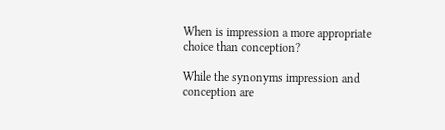When is impression a more appropriate choice than conception?

While the synonyms impression and conception are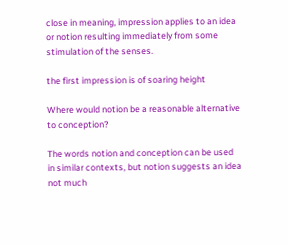close in meaning, impression applies to an idea or notion resulting immediately from some stimulation of the senses.

the first impression is of soaring height

Where would notion be a reasonable alternative to conception?

The words notion and conception can be used in similar contexts, but notion suggests an idea not much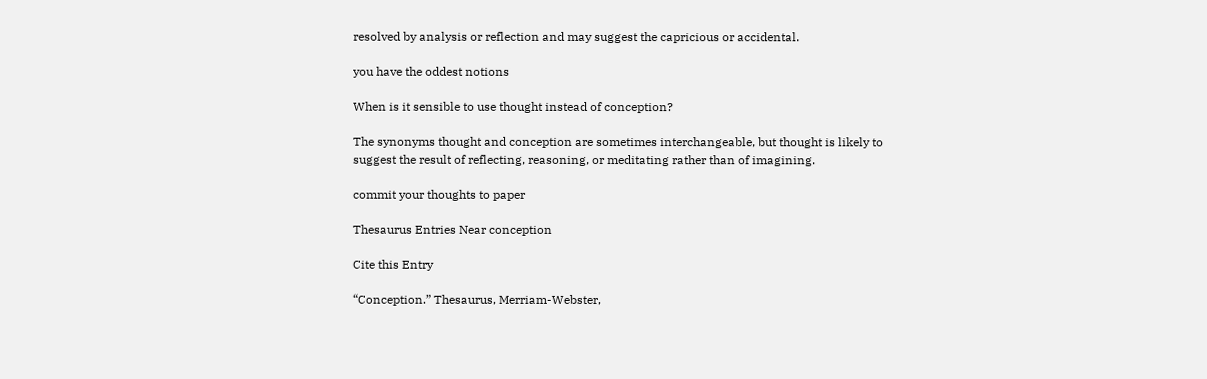resolved by analysis or reflection and may suggest the capricious or accidental.

you have the oddest notions

When is it sensible to use thought instead of conception?

The synonyms thought and conception are sometimes interchangeable, but thought is likely to suggest the result of reflecting, reasoning, or meditating rather than of imagining.

commit your thoughts to paper

Thesaurus Entries Near conception

Cite this Entry

“Conception.” Thesaurus, Merriam-Webster,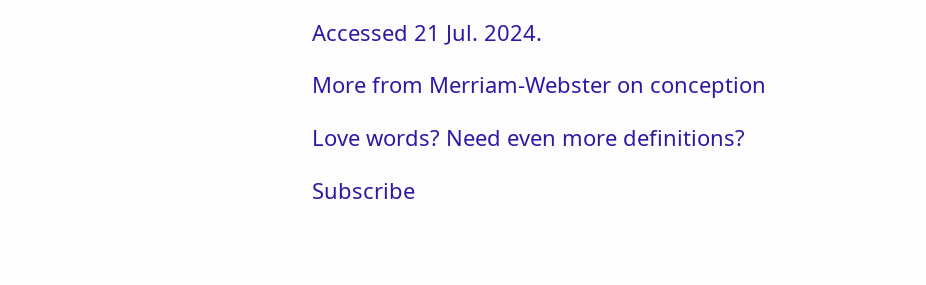Accessed 21 Jul. 2024.

More from Merriam-Webster on conception

Love words? Need even more definitions?

Subscribe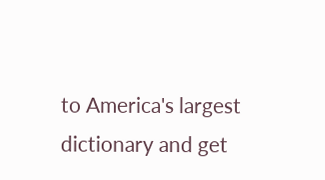to America's largest dictionary and get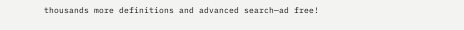thousands more definitions and advanced search—ad free!